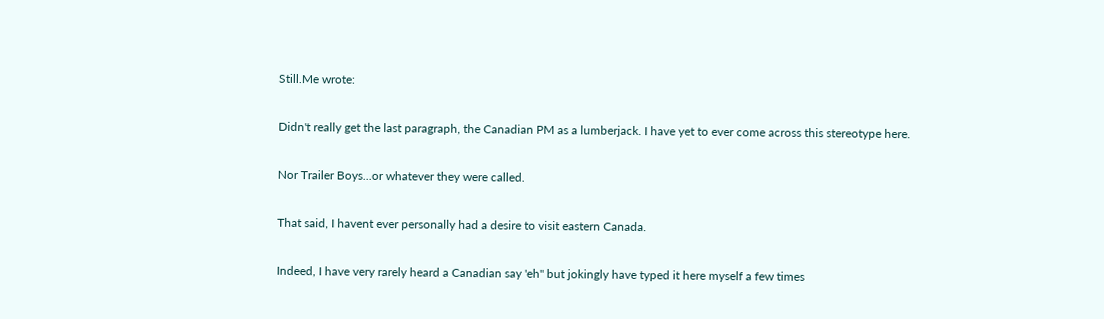Still.Me wrote:

Didn't really get the last paragraph, the Canadian PM as a lumberjack. I have yet to ever come across this stereotype here.

Nor Trailer Boys...or whatever they were called.

That said, I havent ever personally had a desire to visit eastern Canada.

Indeed, I have very rarely heard a Canadian say 'eh" but jokingly have typed it here myself a few times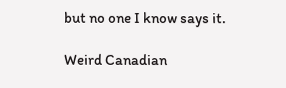but no one I know says it.

Weird Canadian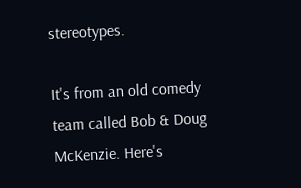stereotypes.

It's from an old comedy team called Bob & Doug McKenzie. Here's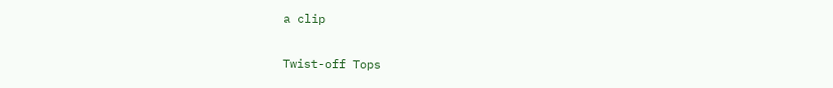a clip

Twist-off Tops